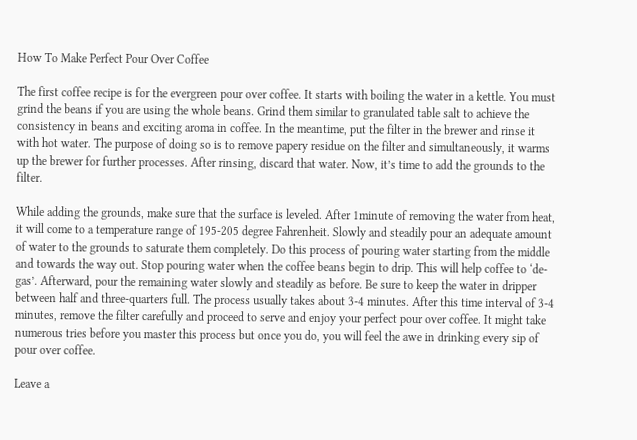How To Make Perfect Pour Over Coffee

The first coffee recipe is for the evergreen pour over coffee. It starts with boiling the water in a kettle. You must grind the beans if you are using the whole beans. Grind them similar to granulated table salt to achieve the consistency in beans and exciting aroma in coffee. In the meantime, put the filter in the brewer and rinse it with hot water. The purpose of doing so is to remove papery residue on the filter and simultaneously, it warms up the brewer for further processes. After rinsing, discard that water. Now, it’s time to add the grounds to the filter.

While adding the grounds, make sure that the surface is leveled. After 1minute of removing the water from heat, it will come to a temperature range of 195-205 degree Fahrenheit. Slowly and steadily pour an adequate amount of water to the grounds to saturate them completely. Do this process of pouring water starting from the middle and towards the way out. Stop pouring water when the coffee beans begin to drip. This will help coffee to ‘de-gas’. Afterward, pour the remaining water slowly and steadily as before. Be sure to keep the water in dripper between half and three-quarters full. The process usually takes about 3-4 minutes. After this time interval of 3-4 minutes, remove the filter carefully and proceed to serve and enjoy your perfect pour over coffee. It might take numerous tries before you master this process but once you do, you will feel the awe in drinking every sip of pour over coffee.

Leave a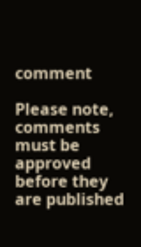comment

Please note, comments must be approved before they are published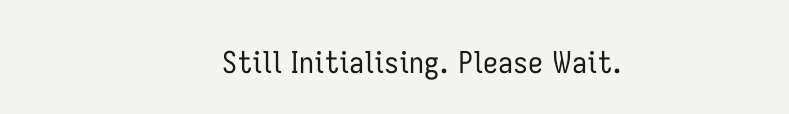Still Initialising. Please Wait.